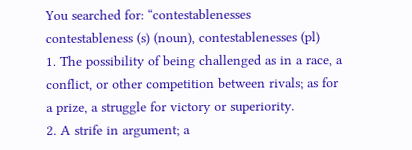You searched for: “contestablenesses
contestableness (s) (noun), contestablenesses (pl)
1. The possibility of being challenged as in a race, a conflict, or other competition between rivals; as for a prize, a struggle for victory or superiority.
2. A strife in argument; a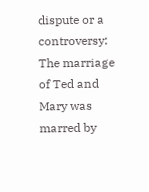dispute or a controversy: The marriage of Ted and Mary was marred by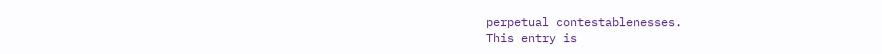perpetual contestablenesses.
This entry is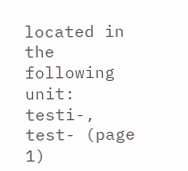located in the following unit: testi-, test- (page 1)